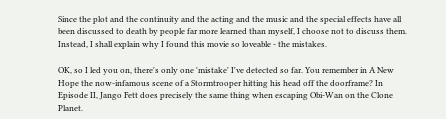Since the plot and the continuity and the acting and the music and the special effects have all been discussed to death by people far more learned than myself, I choose not to discuss them. Instead, I shall explain why I found this movie so loveable - the mistakes.

OK, so I led you on, there's only one 'mistake' I've detected so far. You remember in A New Hope the now-infamous scene of a Stormtrooper hitting his head off the doorframe? In Episode II, Jango Fett does precisely the same thing when escaping Obi-Wan on the Clone Planet.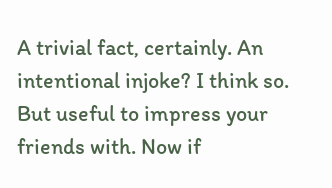A trivial fact, certainly. An intentional injoke? I think so. But useful to impress your friends with. Now if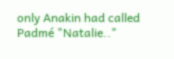only Anakin had called Padmé "Natalie.."